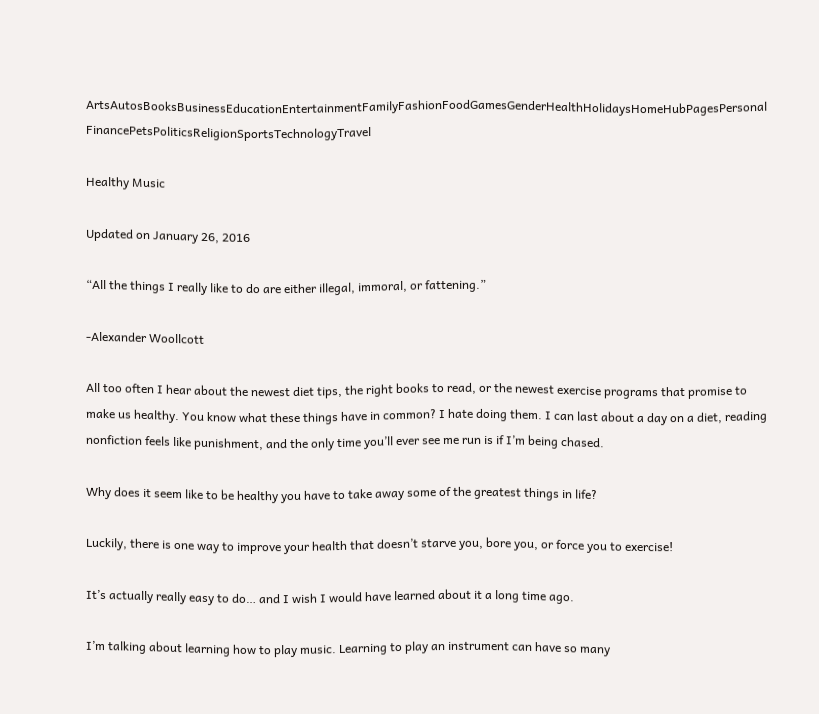ArtsAutosBooksBusinessEducationEntertainmentFamilyFashionFoodGamesGenderHealthHolidaysHomeHubPagesPersonal FinancePetsPoliticsReligionSportsTechnologyTravel

Healthy Music

Updated on January 26, 2016

“All the things I really like to do are either illegal, immoral, or fattening.”

-Alexander Woollcott

All too often I hear about the newest diet tips, the right books to read, or the newest exercise programs that promise to make us healthy. You know what these things have in common? I hate doing them. I can last about a day on a diet, reading nonfiction feels like punishment, and the only time you’ll ever see me run is if I’m being chased.

Why does it seem like to be healthy you have to take away some of the greatest things in life?

Luckily, there is one way to improve your health that doesn’t starve you, bore you, or force you to exercise!

It’s actually really easy to do… and I wish I would have learned about it a long time ago.

I’m talking about learning how to play music. Learning to play an instrument can have so many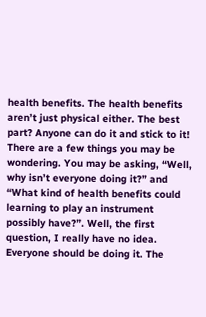health benefits. The health benefits aren’t just physical either. The best part? Anyone can do it and stick to it! There are a few things you may be wondering. You may be asking, “Well, why isn’t everyone doing it?” and “What kind of health benefits could learning to play an instrument possibly have?”. Well, the first question, I really have no idea. Everyone should be doing it. The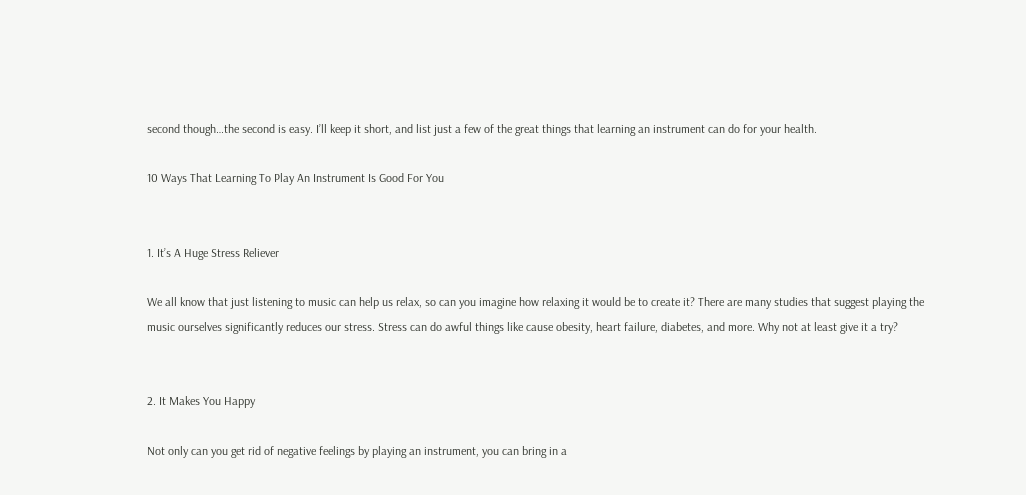second though…the second is easy. I’ll keep it short, and list just a few of the great things that learning an instrument can do for your health.

10 Ways That Learning To Play An Instrument Is Good For You


1. It’s A Huge Stress Reliever

We all know that just listening to music can help us relax, so can you imagine how relaxing it would be to create it? There are many studies that suggest playing the music ourselves significantly reduces our stress. Stress can do awful things like cause obesity, heart failure, diabetes, and more. Why not at least give it a try?


2. It Makes You Happy

Not only can you get rid of negative feelings by playing an instrument, you can bring in a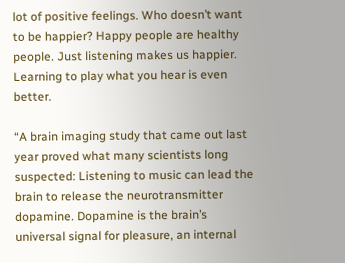lot of positive feelings. Who doesn’t want to be happier? Happy people are healthy people. Just listening makes us happier. Learning to play what you hear is even better.

“A brain imaging study that came out last year proved what many scientists long suspected: Listening to music can lead the brain to release the neurotransmitter dopamine. Dopamine is the brain’s universal signal for pleasure, an internal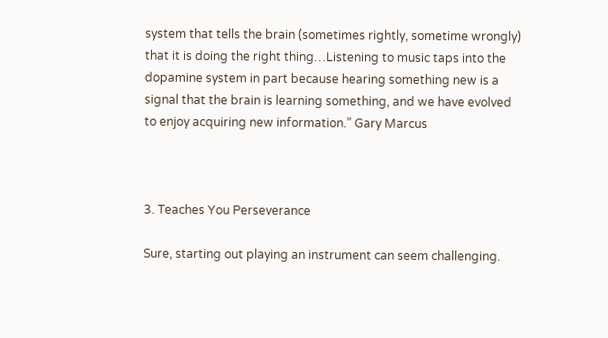system that tells the brain (sometimes rightly, sometime wrongly) that it is doing the right thing…Listening to music taps into the dopamine system in part because hearing something new is a signal that the brain is learning something, and we have evolved to enjoy acquiring new information.” Gary Marcus



3. Teaches You Perseverance

Sure, starting out playing an instrument can seem challenging.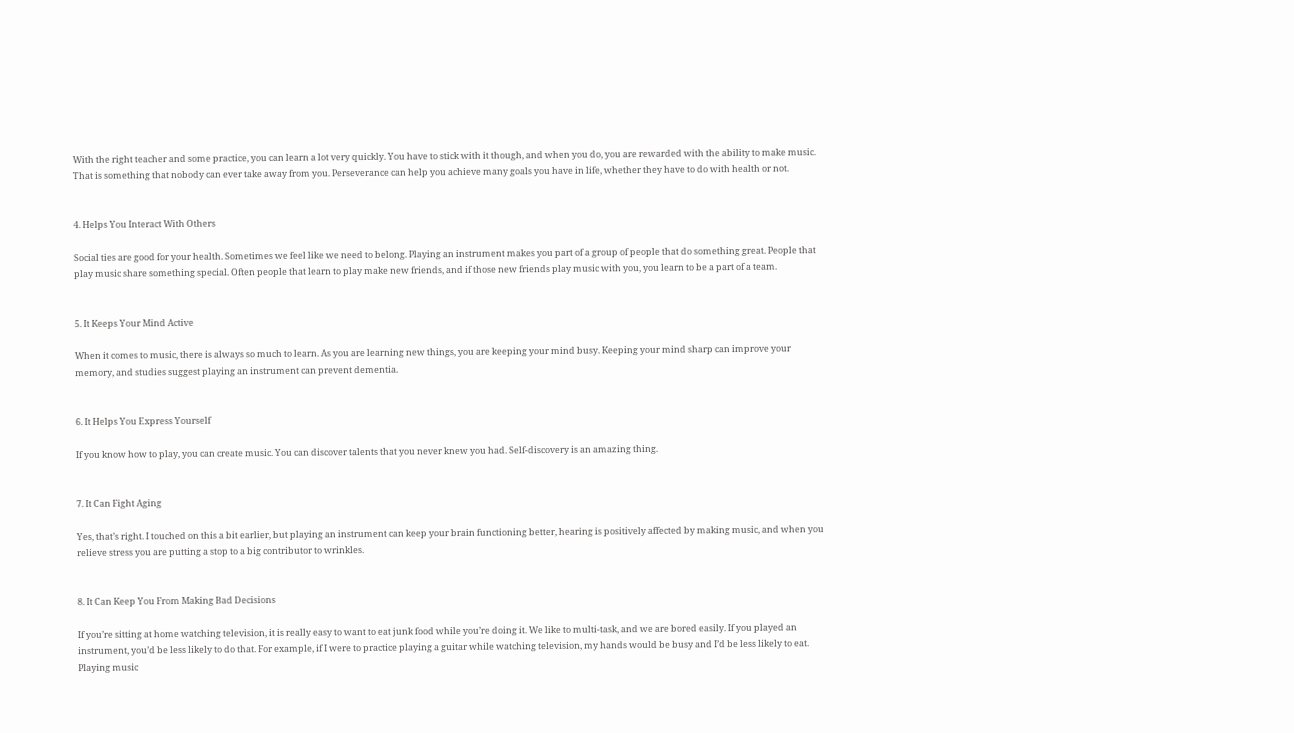With the right teacher and some practice, you can learn a lot very quickly. You have to stick with it though, and when you do, you are rewarded with the ability to make music. That is something that nobody can ever take away from you. Perseverance can help you achieve many goals you have in life, whether they have to do with health or not.


4. Helps You Interact With Others

Social ties are good for your health. Sometimes we feel like we need to belong. Playing an instrument makes you part of a group of people that do something great. People that play music share something special. Often people that learn to play make new friends, and if those new friends play music with you, you learn to be a part of a team.


5. It Keeps Your Mind Active

When it comes to music, there is always so much to learn. As you are learning new things, you are keeping your mind busy. Keeping your mind sharp can improve your memory, and studies suggest playing an instrument can prevent dementia.


6. It Helps You Express Yourself

If you know how to play, you can create music. You can discover talents that you never knew you had. Self-discovery is an amazing thing.


7. It Can Fight Aging

Yes, that’s right. I touched on this a bit earlier, but playing an instrument can keep your brain functioning better, hearing is positively affected by making music, and when you relieve stress you are putting a stop to a big contributor to wrinkles.


8. It Can Keep You From Making Bad Decisions

If you’re sitting at home watching television, it is really easy to want to eat junk food while you’re doing it. We like to multi-task, and we are bored easily. If you played an instrument, you’d be less likely to do that. For example, if I were to practice playing a guitar while watching television, my hands would be busy and I’d be less likely to eat. Playing music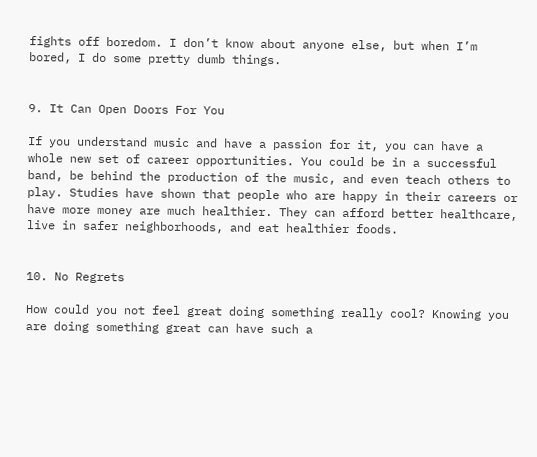fights off boredom. I don’t know about anyone else, but when I’m bored, I do some pretty dumb things.


9. It Can Open Doors For You

If you understand music and have a passion for it, you can have a whole new set of career opportunities. You could be in a successful band, be behind the production of the music, and even teach others to play. Studies have shown that people who are happy in their careers or have more money are much healthier. They can afford better healthcare, live in safer neighborhoods, and eat healthier foods.


10. No Regrets

How could you not feel great doing something really cool? Knowing you are doing something great can have such a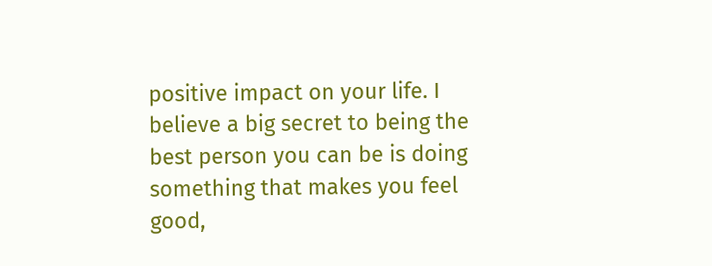positive impact on your life. I believe a big secret to being the best person you can be is doing something that makes you feel good,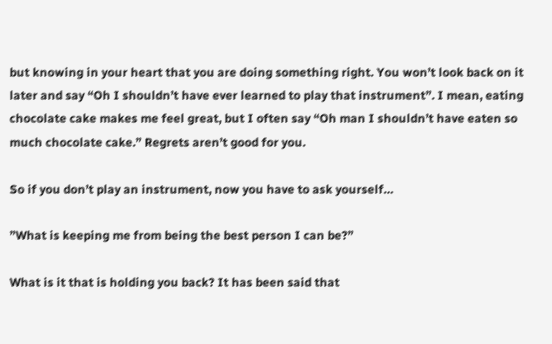but knowing in your heart that you are doing something right. You won’t look back on it later and say “Oh I shouldn’t have ever learned to play that instrument”. I mean, eating chocolate cake makes me feel great, but I often say “Oh man I shouldn’t have eaten so much chocolate cake.” Regrets aren’t good for you.

So if you don’t play an instrument, now you have to ask yourself…

”What is keeping me from being the best person I can be?”

What is it that is holding you back? It has been said that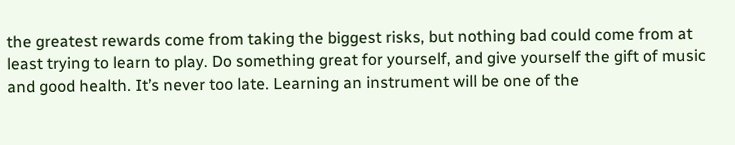the greatest rewards come from taking the biggest risks, but nothing bad could come from at least trying to learn to play. Do something great for yourself, and give yourself the gift of music and good health. It’s never too late. Learning an instrument will be one of the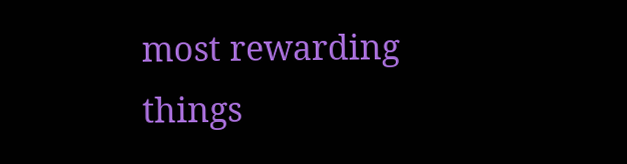most rewarding things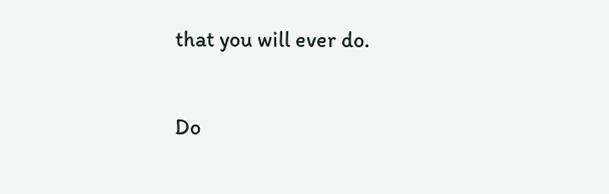that you will ever do.

Do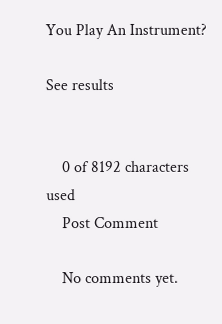You Play An Instrument?

See results


    0 of 8192 characters used
    Post Comment

    No comments yet.